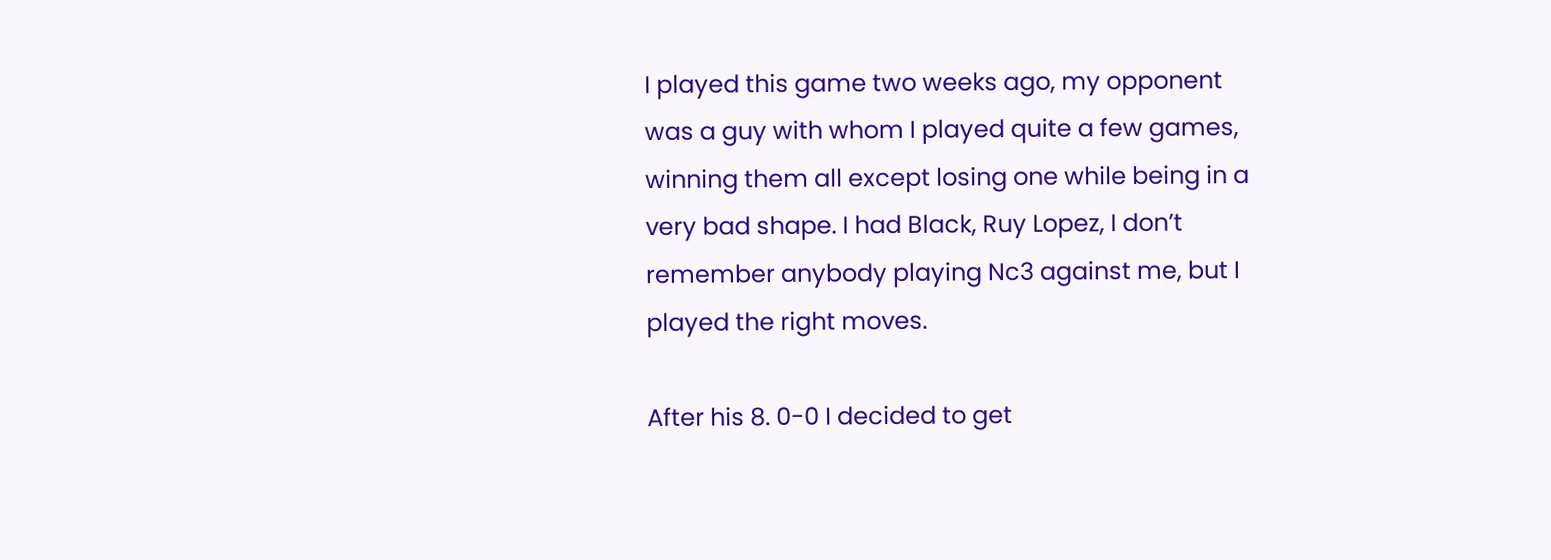I played this game two weeks ago, my opponent was a guy with whom I played quite a few games, winning them all except losing one while being in a very bad shape. I had Black, Ruy Lopez, I don’t remember anybody playing Nc3 against me, but I played the right moves.

After his 8. 0-0 I decided to get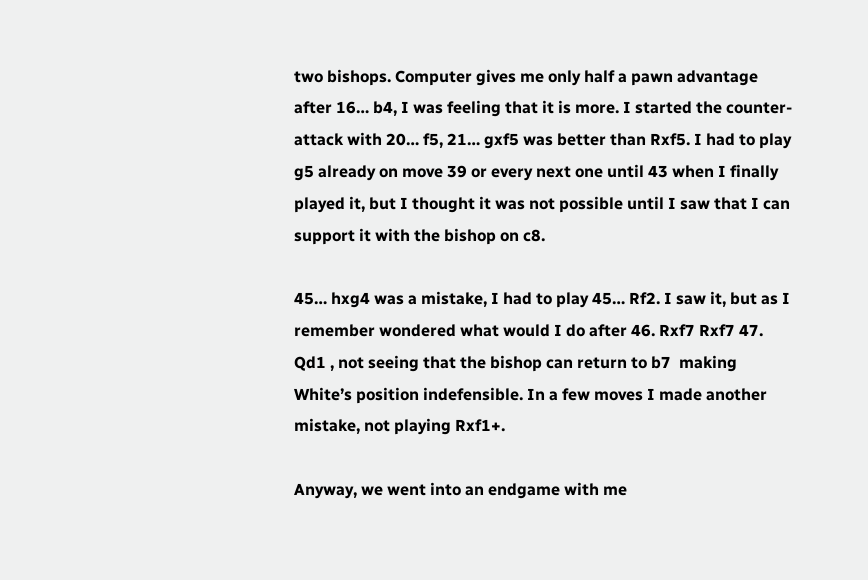two bishops. Computer gives me only half a pawn advantage after 16… b4, I was feeling that it is more. I started the counter-attack with 20… f5, 21… gxf5 was better than Rxf5. I had to play g5 already on move 39 or every next one until 43 when I finally played it, but I thought it was not possible until I saw that I can support it with the bishop on c8.

45… hxg4 was a mistake, I had to play 45… Rf2. I saw it, but as I remember wondered what would I do after 46. Rxf7 Rxf7 47. Qd1 , not seeing that the bishop can return to b7  making White’s position indefensible. In a few moves I made another mistake, not playing Rxf1+.

Anyway, we went into an endgame with me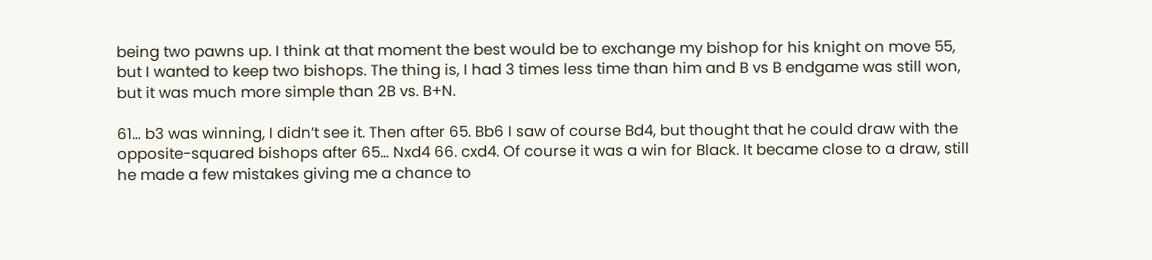being two pawns up. I think at that moment the best would be to exchange my bishop for his knight on move 55, but I wanted to keep two bishops. The thing is, I had 3 times less time than him and B vs B endgame was still won, but it was much more simple than 2B vs. B+N.

61… b3 was winning, I didn’t see it. Then after 65. Bb6 I saw of course Bd4, but thought that he could draw with the opposite-squared bishops after 65… Nxd4 66. cxd4. Of course it was a win for Black. It became close to a draw, still he made a few mistakes giving me a chance to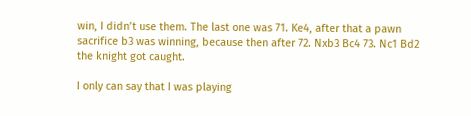win, I didn’t use them. The last one was 71. Ke4, after that a pawn sacrifice b3 was winning, because then after 72. Nxb3 Bc4 73. Nc1 Bd2 the knight got caught.

I only can say that I was playing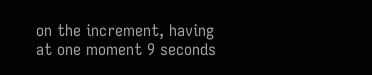on the increment, having at one moment 9 seconds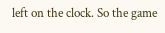left on the clock. So the game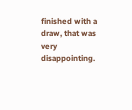finished with a draw, that was very disappointing.